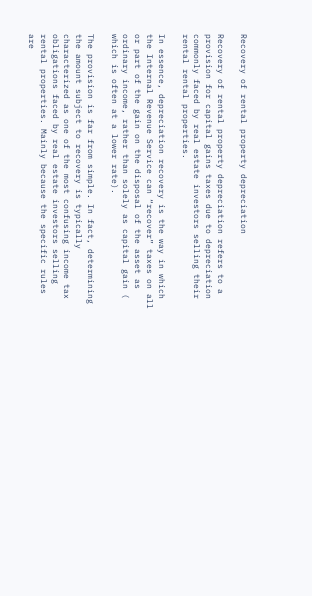Recovery of rental property depreciation

Recovery of rental property depreciation refers to a provision for capital gains taxes due to depreciation commonly faced by real estate investors selling their rental rental properties.

In essence, depreciation recovery is the way in which the Internal Revenue Service can “recover” taxes on all or part of the gain on the disposal of the asset as ordinary income, rather than solely as capital gain ( which is often at a lower rate).

The provision is far from simple. In fact, determining the amount subject to recovery is typically characterized as one of the most confusing income tax obligations faced by real estate investors selling rental properties. Mainly because the specific rules are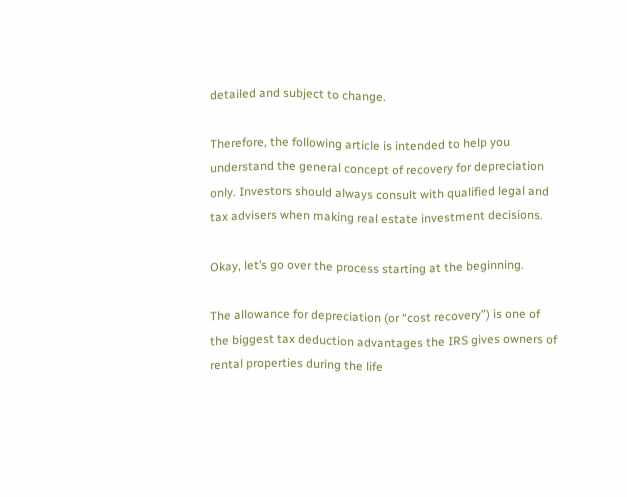detailed and subject to change.

Therefore, the following article is intended to help you understand the general concept of recovery for depreciation only. Investors should always consult with qualified legal and tax advisers when making real estate investment decisions.

Okay, let’s go over the process starting at the beginning.

The allowance for depreciation (or “cost recovery”) is one of the biggest tax deduction advantages the IRS gives owners of rental properties during the life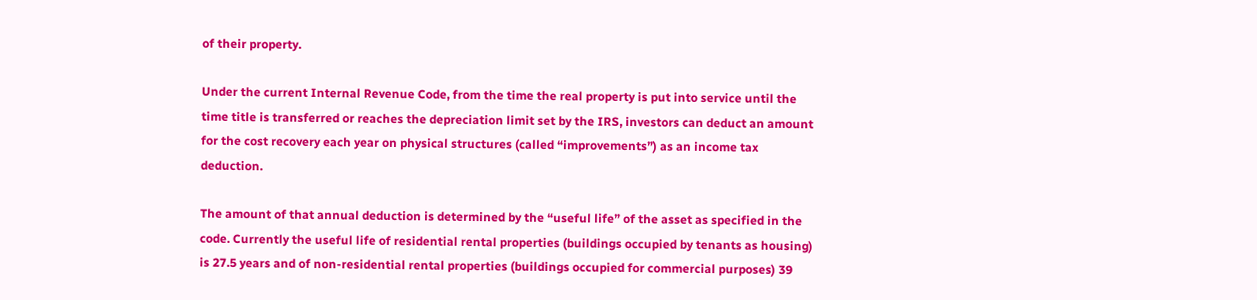of their property.

Under the current Internal Revenue Code, from the time the real property is put into service until the time title is transferred or reaches the depreciation limit set by the IRS, investors can deduct an amount for the cost recovery each year on physical structures (called “improvements”) as an income tax deduction.

The amount of that annual deduction is determined by the “useful life” of the asset as specified in the code. Currently the useful life of residential rental properties (buildings occupied by tenants as housing) is 27.5 years and of non-residential rental properties (buildings occupied for commercial purposes) 39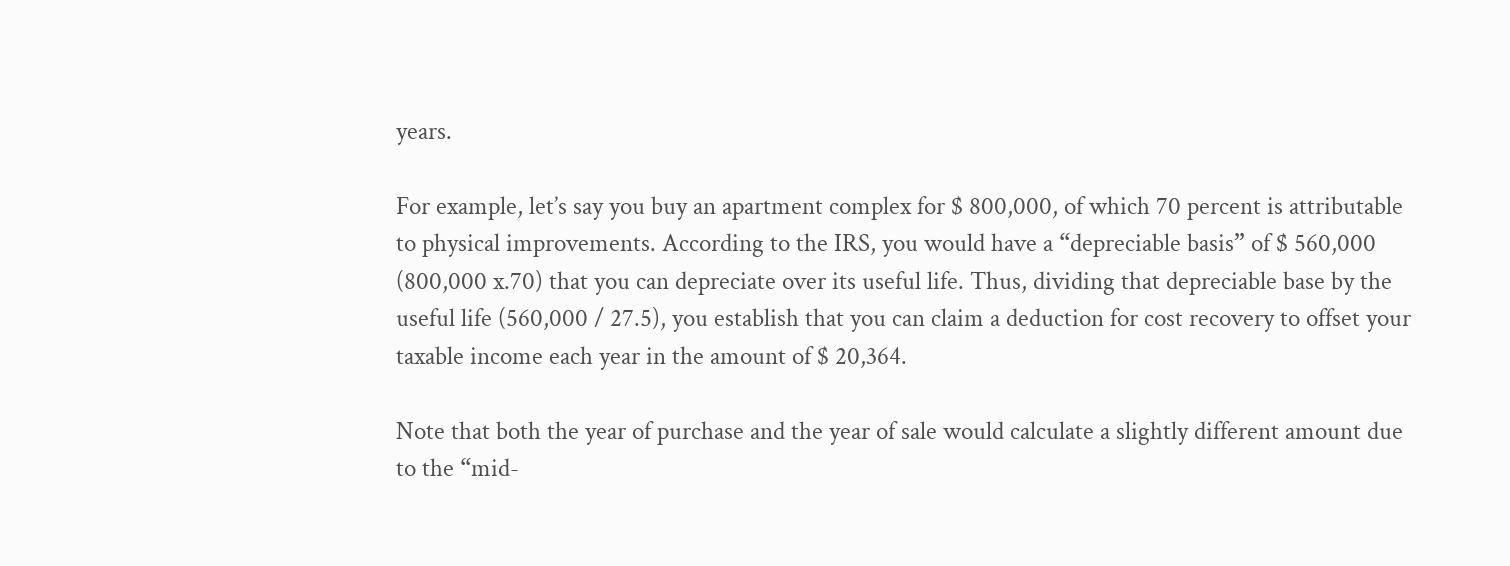years.

For example, let’s say you buy an apartment complex for $ 800,000, of which 70 percent is attributable to physical improvements. According to the IRS, you would have a “depreciable basis” of $ 560,000 (800,000 x.70) that you can depreciate over its useful life. Thus, dividing that depreciable base by the useful life (560,000 / 27.5), you establish that you can claim a deduction for cost recovery to offset your taxable income each year in the amount of $ 20,364.

Note that both the year of purchase and the year of sale would calculate a slightly different amount due to the “mid-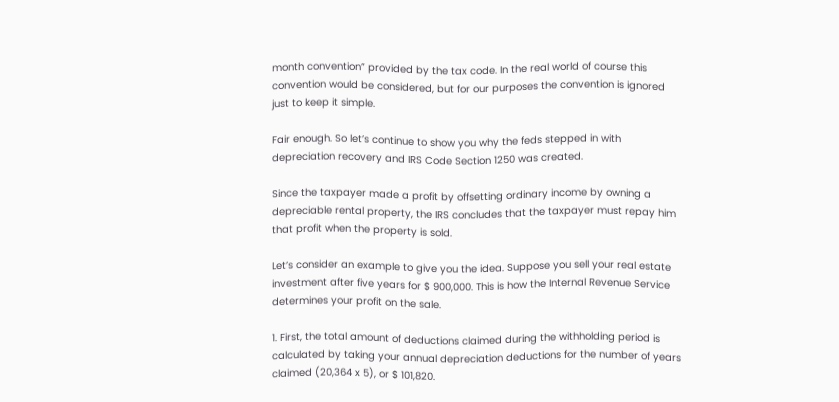month convention” provided by the tax code. In the real world of course this convention would be considered, but for our purposes the convention is ignored just to keep it simple.

Fair enough. So let’s continue to show you why the feds stepped in with depreciation recovery and IRS Code Section 1250 was created.

Since the taxpayer made a profit by offsetting ordinary income by owning a depreciable rental property, the IRS concludes that the taxpayer must repay him that profit when the property is sold.

Let’s consider an example to give you the idea. Suppose you sell your real estate investment after five years for $ 900,000. This is how the Internal Revenue Service determines your profit on the sale.

1. First, the total amount of deductions claimed during the withholding period is calculated by taking your annual depreciation deductions for the number of years claimed (20,364 x 5), or $ 101,820.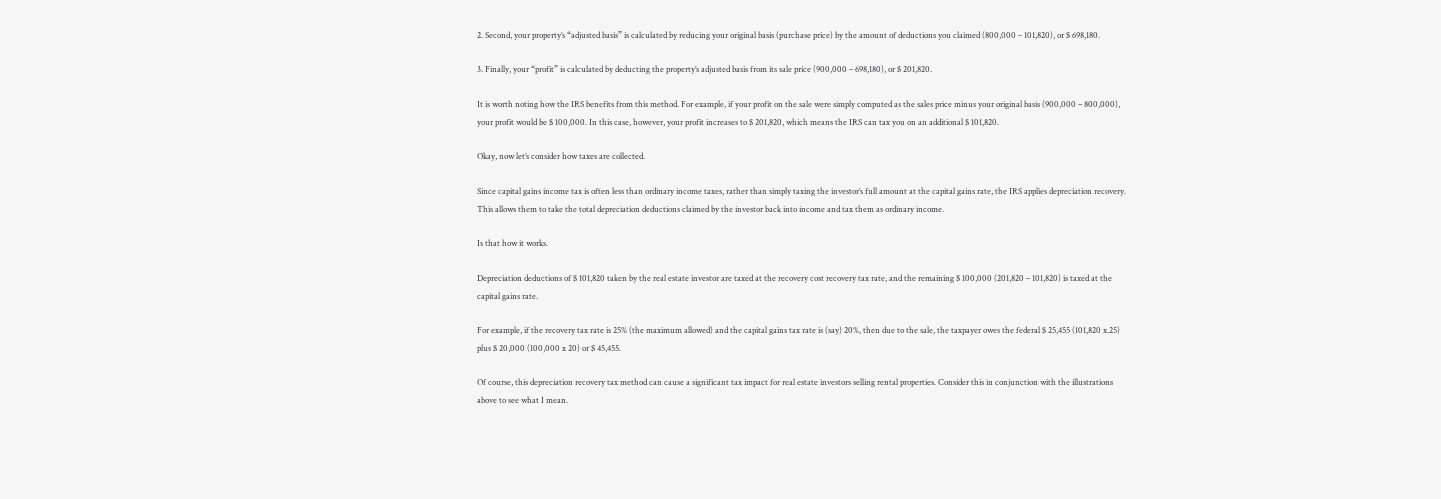2. Second, your property’s “adjusted basis” is calculated by reducing your original basis (purchase price) by the amount of deductions you claimed (800,000 – 101,820), or $ 698,180.

3. Finally, your “profit” is calculated by deducting the property’s adjusted basis from its sale price (900,000 – 698,180), or $ 201,820.

It is worth noting how the IRS benefits from this method. For example, if your profit on the sale were simply computed as the sales price minus your original basis (900,000 – 800,000), your profit would be $ 100,000. In this case, however, your profit increases to $ 201,820, which means the IRS can tax you on an additional $ 101,820.

Okay, now let’s consider how taxes are collected.

Since capital gains income tax is often less than ordinary income taxes, rather than simply taxing the investor’s full amount at the capital gains rate, the IRS applies depreciation recovery. This allows them to take the total depreciation deductions claimed by the investor back into income and tax them as ordinary income.

Is that how it works.

Depreciation deductions of $ 101,820 taken by the real estate investor are taxed at the recovery cost recovery tax rate, and the remaining $ 100,000 (201,820 – 101,820) is taxed at the capital gains rate.

For example, if the recovery tax rate is 25% (the maximum allowed) and the capital gains tax rate is (say) 20%, then due to the sale, the taxpayer owes the federal $ 25,455 (101,820 x.25) plus $ 20,000 (100,000 x 20) or $ 45,455.

Of course, this depreciation recovery tax method can cause a significant tax impact for real estate investors selling rental properties. Consider this in conjunction with the illustrations above to see what I mean.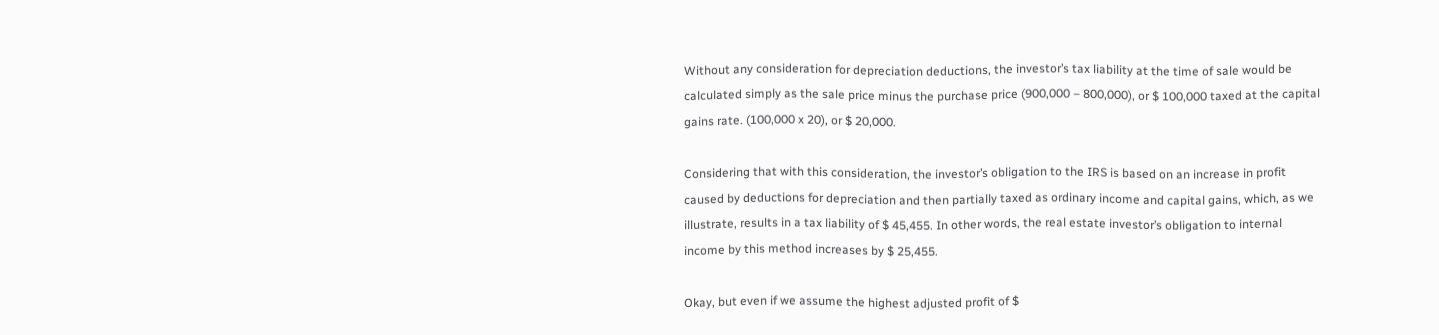Without any consideration for depreciation deductions, the investor’s tax liability at the time of sale would be calculated simply as the sale price minus the purchase price (900,000 – 800,000), or $ 100,000 taxed at the capital gains rate. (100,000 x 20), or $ 20,000.

Considering that with this consideration, the investor’s obligation to the IRS is based on an increase in profit caused by deductions for depreciation and then partially taxed as ordinary income and capital gains, which, as we illustrate, results in a tax liability of $ 45,455. In other words, the real estate investor’s obligation to internal income by this method increases by $ 25,455.

Okay, but even if we assume the highest adjusted profit of $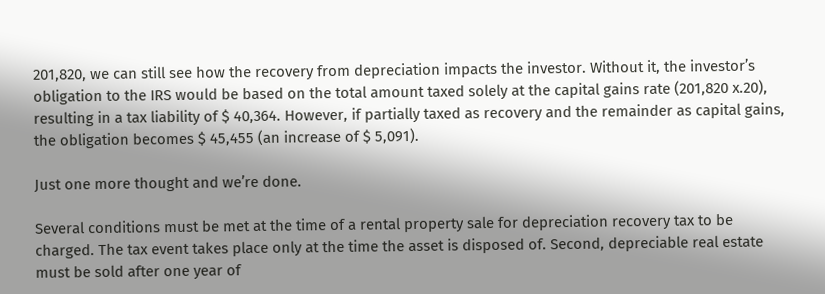201,820, we can still see how the recovery from depreciation impacts the investor. Without it, the investor’s obligation to the IRS would be based on the total amount taxed solely at the capital gains rate (201,820 x.20), resulting in a tax liability of $ 40,364. However, if partially taxed as recovery and the remainder as capital gains, the obligation becomes $ 45,455 (an increase of $ 5,091).

Just one more thought and we’re done.

Several conditions must be met at the time of a rental property sale for depreciation recovery tax to be charged. The tax event takes place only at the time the asset is disposed of. Second, depreciable real estate must be sold after one year of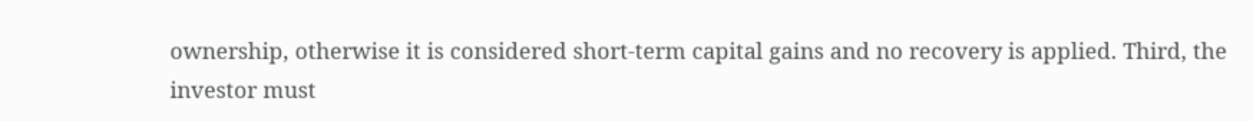ownership, otherwise it is considered short-term capital gains and no recovery is applied. Third, the investor must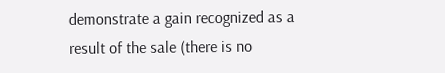demonstrate a gain recognized as a result of the sale (there is no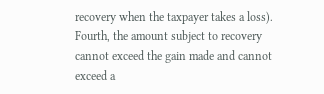recovery when the taxpayer takes a loss). Fourth, the amount subject to recovery cannot exceed the gain made and cannot exceed a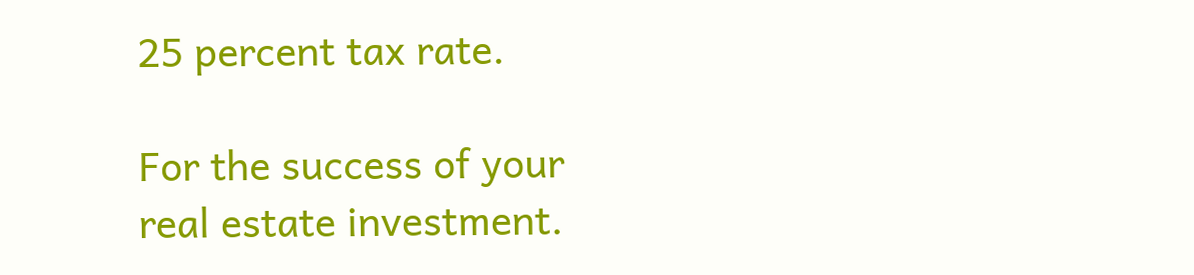25 percent tax rate.

For the success of your real estate investment.